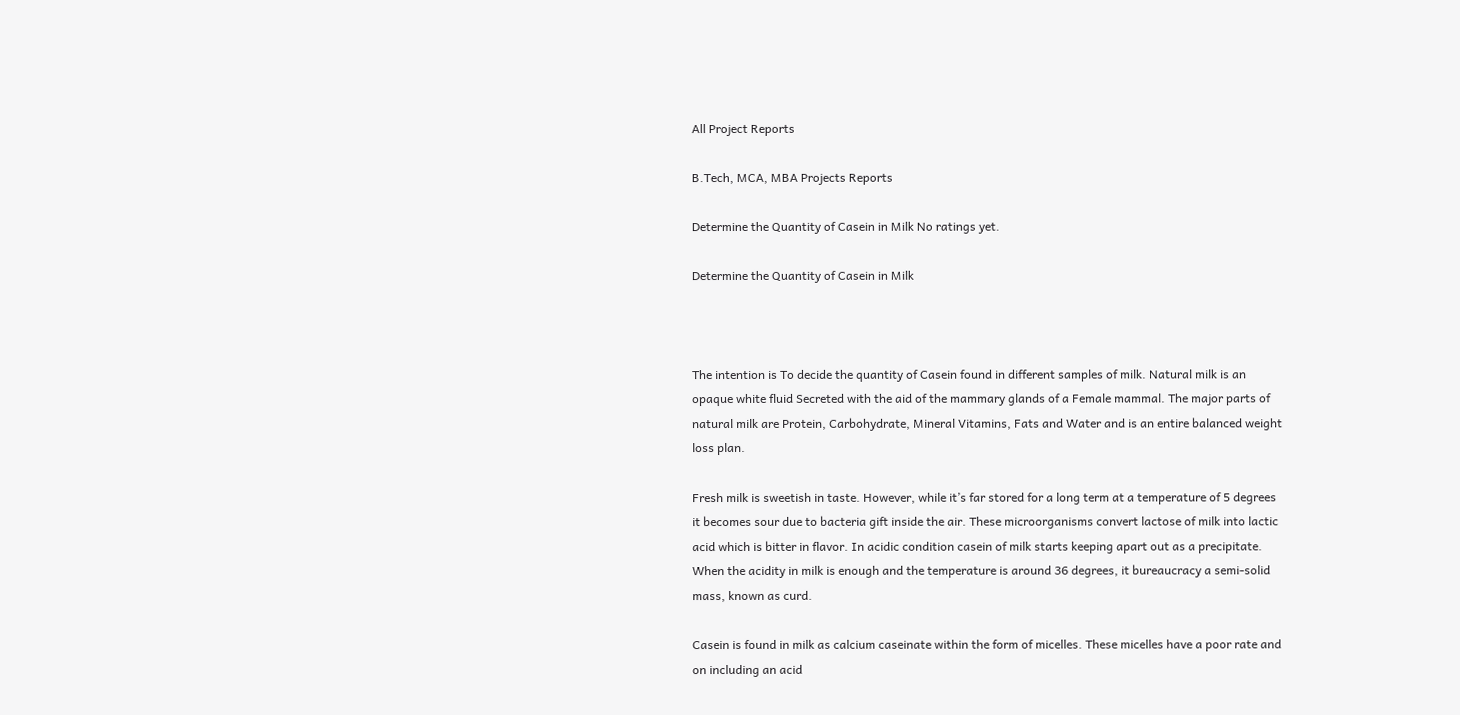All Project Reports

B.Tech, MCA, MBA Projects Reports

Determine the Quantity of Casein in Milk No ratings yet.

Determine the Quantity of Casein in Milk



The intention is To decide the quantity of Casein found in different samples of milk. Natural milk is an opaque white fluid Secreted with the aid of the mammary glands of a Female mammal. The major parts of natural milk are Protein, Carbohydrate, Mineral Vitamins, Fats and Water and is an entire balanced weight loss plan.

Fresh milk is sweetish in taste. However, while it’s far stored for a long term at a temperature of 5 degrees it becomes sour due to bacteria gift inside the air. These microorganisms convert lactose of milk into lactic acid which is bitter in flavor. In acidic condition casein of milk starts keeping apart out as a precipitate. When the acidity in milk is enough and the temperature is around 36 degrees, it bureaucracy a semi-solid mass, known as curd.

Casein is found in milk as calcium caseinate within the form of micelles. These micelles have a poor rate and on including an acid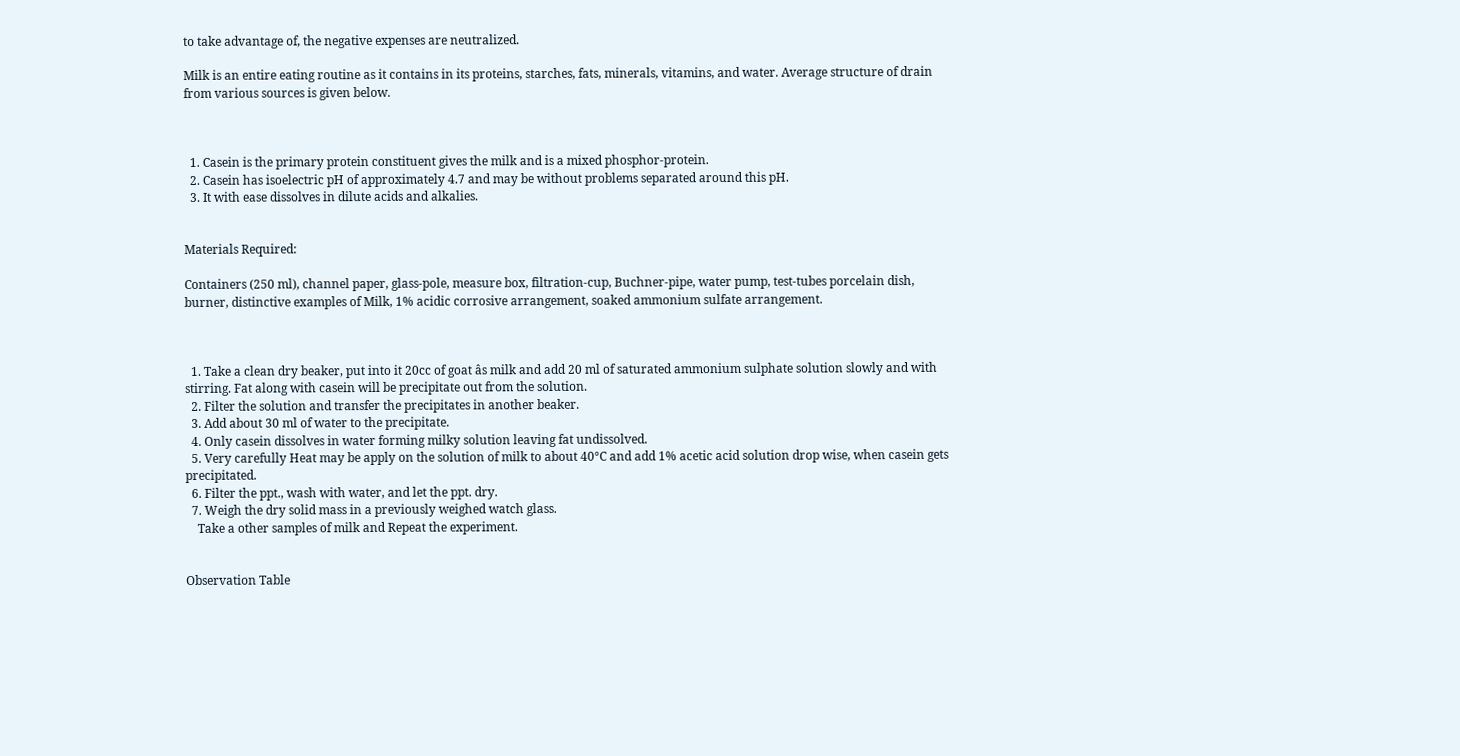to take advantage of, the negative expenses are neutralized.

Milk is an entire eating routine as it contains in its proteins, starches, fats, minerals, vitamins, and water. Average structure of drain from various sources is given below.



  1. Casein is the primary protein constituent gives the milk and is a mixed phosphor-protein.
  2. Casein has isoelectric pH of approximately 4.7 and may be without problems separated around this pH.
  3. It with ease dissolves in dilute acids and alkalies.


Materials Required:

Containers (250 ml), channel paper, glass-pole, measure box, filtration-cup, Buchner-pipe, water pump, test-tubes porcelain dish, burner, distinctive examples of Milk, 1% acidic corrosive arrangement, soaked ammonium sulfate arrangement.



  1. Take a clean dry beaker, put into it 20cc of goat âs milk and add 20 ml of saturated ammonium sulphate solution slowly and with stirring. Fat along with casein will be precipitate out from the solution.
  2. Filter the solution and transfer the precipitates in another beaker.
  3. Add about 30 ml of water to the precipitate.
  4. Only casein dissolves in water forming milky solution leaving fat undissolved.
  5. Very carefully Heat may be apply on the solution of milk to about 40°C and add 1% acetic acid solution drop wise, when casein gets precipitated.
  6. Filter the ppt., wash with water, and let the ppt. dry.
  7. Weigh the dry solid mass in a previously weighed watch glass.
    Take a other samples of milk and Repeat the experiment.


Observation Table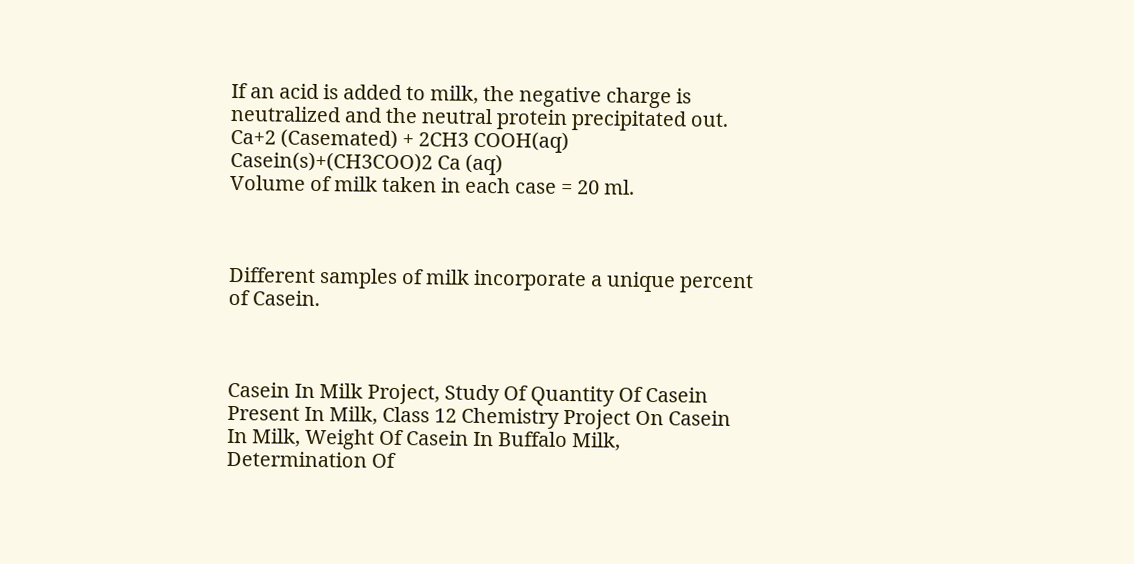If an acid is added to milk, the negative charge is neutralized and the neutral protein precipitated out.
Ca+2 (Casemated) + 2CH3 COOH(aq) Casein(s)+(CH3COO)2 Ca (aq)
Volume of milk taken in each case = 20 ml.



Different samples of milk incorporate a unique percent of Casein.



Casein In Milk Project, Study Of Quantity Of Casein Present In Milk, Class 12 Chemistry Project On Casein In Milk, Weight Of Casein In Buffalo Milk, Determination Of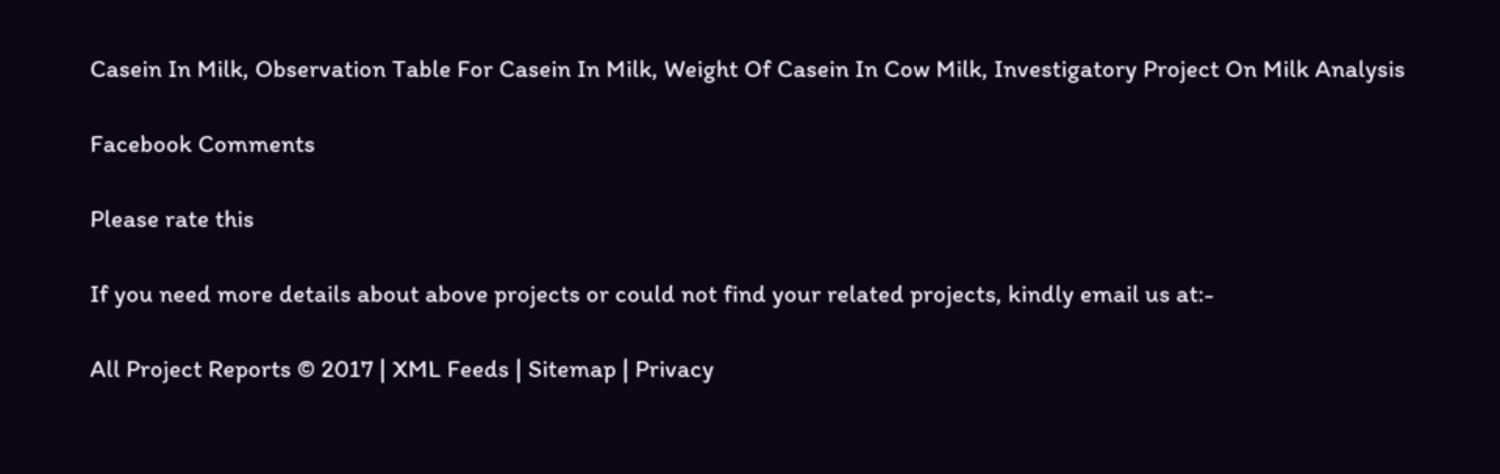Casein In Milk, Observation Table For Casein In Milk, Weight Of Casein In Cow Milk, Investigatory Project On Milk Analysis

Facebook Comments

Please rate this

If you need more details about above projects or could not find your related projects, kindly email us at:-

All Project Reports © 2017 | XML Feeds | Sitemap | Privacy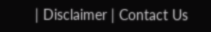| Disclaimer | Contact Us